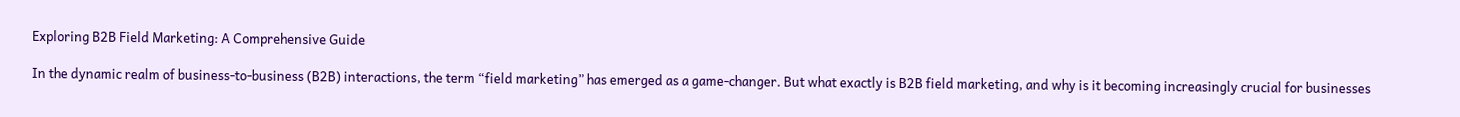Exploring B2B Field Marketing: A Comprehensive Guide

In the dynamic realm of business-to-business (B2B) interactions, the term “field marketing” has emerged as a game-changer. But what exactly is B2B field marketing, and why is it becoming increasingly crucial for businesses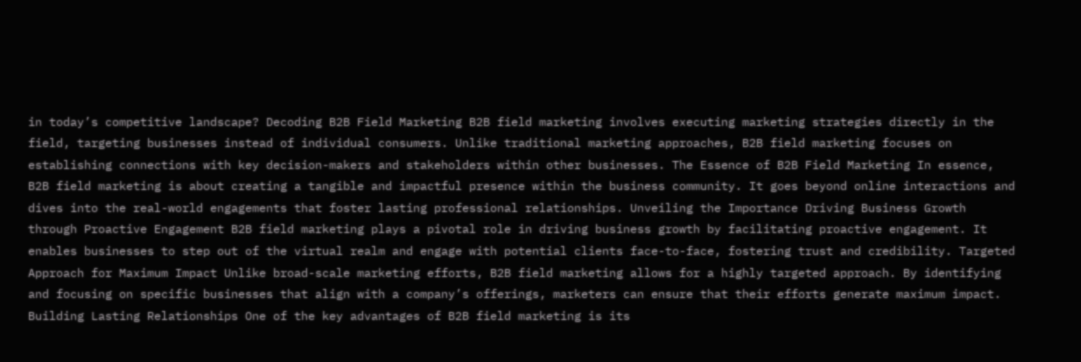in today’s competitive landscape? Decoding B2B Field Marketing B2B field marketing involves executing marketing strategies directly in the field, targeting businesses instead of individual consumers. Unlike traditional marketing approaches, B2B field marketing focuses on establishing connections with key decision-makers and stakeholders within other businesses. The Essence of B2B Field Marketing In essence, B2B field marketing is about creating a tangible and impactful presence within the business community. It goes beyond online interactions and dives into the real-world engagements that foster lasting professional relationships. Unveiling the Importance Driving Business Growth through Proactive Engagement B2B field marketing plays a pivotal role in driving business growth by facilitating proactive engagement. It enables businesses to step out of the virtual realm and engage with potential clients face-to-face, fostering trust and credibility. Targeted Approach for Maximum Impact Unlike broad-scale marketing efforts, B2B field marketing allows for a highly targeted approach. By identifying and focusing on specific businesses that align with a company’s offerings, marketers can ensure that their efforts generate maximum impact. Building Lasting Relationships One of the key advantages of B2B field marketing is its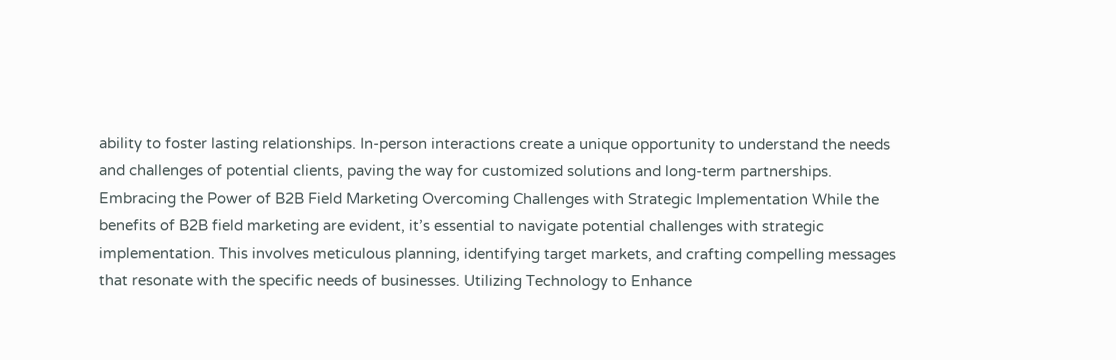ability to foster lasting relationships. In-person interactions create a unique opportunity to understand the needs and challenges of potential clients, paving the way for customized solutions and long-term partnerships. Embracing the Power of B2B Field Marketing Overcoming Challenges with Strategic Implementation While the benefits of B2B field marketing are evident, it’s essential to navigate potential challenges with strategic implementation. This involves meticulous planning, identifying target markets, and crafting compelling messages that resonate with the specific needs of businesses. Utilizing Technology to Enhance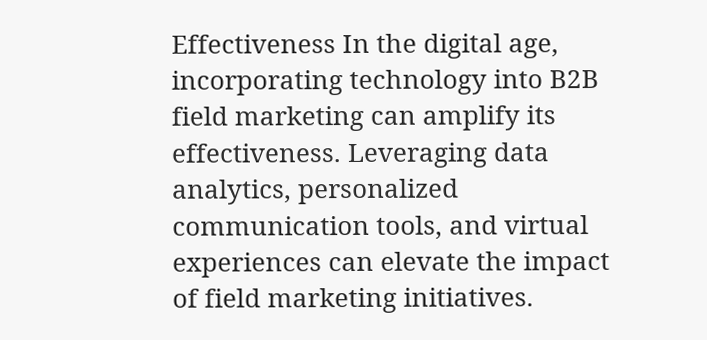Effectiveness In the digital age, incorporating technology into B2B field marketing can amplify its effectiveness. Leveraging data analytics, personalized communication tools, and virtual experiences can elevate the impact of field marketing initiatives.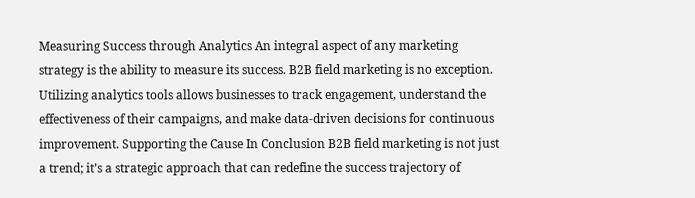Measuring Success through Analytics An integral aspect of any marketing strategy is the ability to measure its success. B2B field marketing is no exception. Utilizing analytics tools allows businesses to track engagement, understand the effectiveness of their campaigns, and make data-driven decisions for continuous improvement. Supporting the Cause In Conclusion B2B field marketing is not just a trend; it’s a strategic approach that can redefine the success trajectory of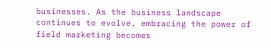businesses. As the business landscape continues to evolve, embracing the power of field marketing becomes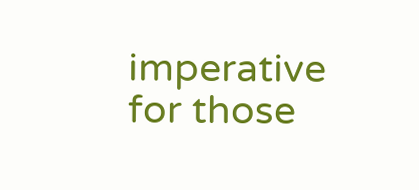imperative for those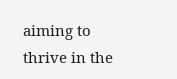aiming to thrive in the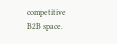competitive B2B space.